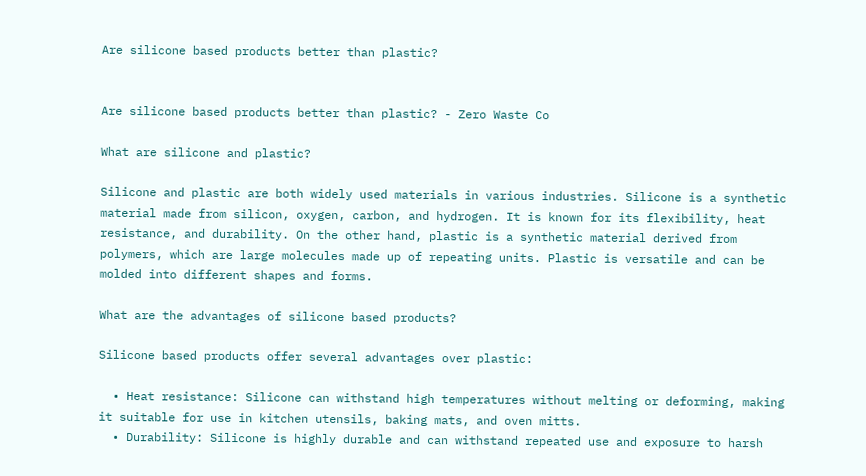Are silicone based products better than plastic?


Are silicone based products better than plastic? - Zero Waste Co

What are silicone and plastic?

Silicone and plastic are both widely used materials in various industries. Silicone is a synthetic material made from silicon, oxygen, carbon, and hydrogen. It is known for its flexibility, heat resistance, and durability. On the other hand, plastic is a synthetic material derived from polymers, which are large molecules made up of repeating units. Plastic is versatile and can be molded into different shapes and forms.

What are the advantages of silicone based products?

Silicone based products offer several advantages over plastic:

  • Heat resistance: Silicone can withstand high temperatures without melting or deforming, making it suitable for use in kitchen utensils, baking mats, and oven mitts.
  • Durability: Silicone is highly durable and can withstand repeated use and exposure to harsh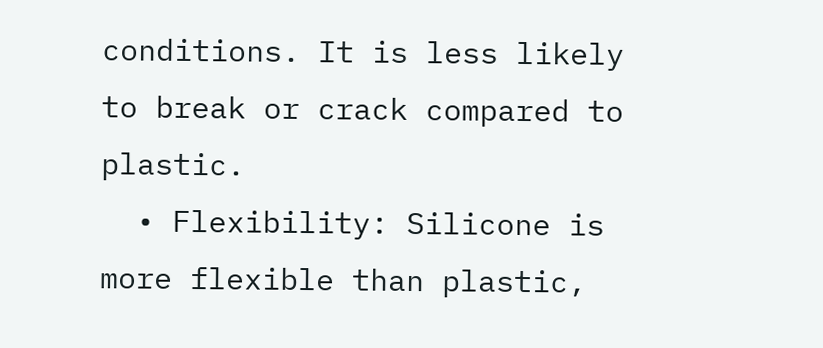conditions. It is less likely to break or crack compared to plastic.
  • Flexibility: Silicone is more flexible than plastic,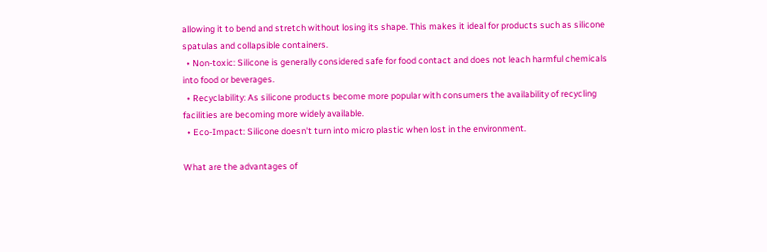allowing it to bend and stretch without losing its shape. This makes it ideal for products such as silicone spatulas and collapsible containers.
  • Non-toxic: Silicone is generally considered safe for food contact and does not leach harmful chemicals into food or beverages.
  • Recyclability: As silicone products become more popular with consumers the availability of recycling facilities are becoming more widely available.
  • Eco-Impact: Silicone doesn't turn into micro plastic when lost in the environment.

What are the advantages of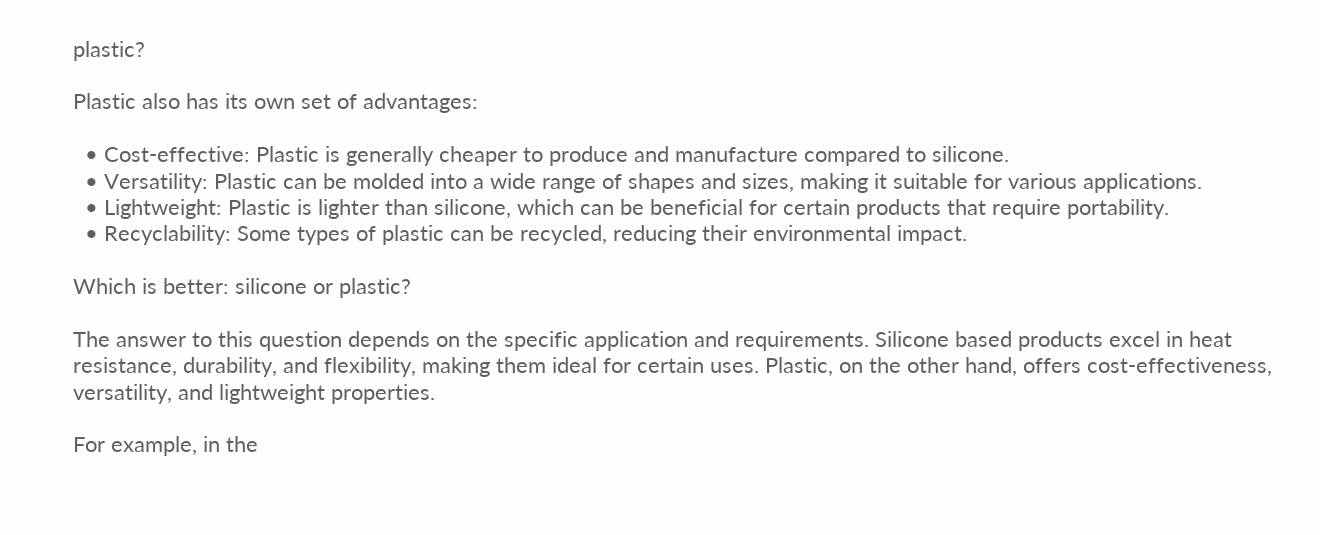plastic?

Plastic also has its own set of advantages:

  • Cost-effective: Plastic is generally cheaper to produce and manufacture compared to silicone.
  • Versatility: Plastic can be molded into a wide range of shapes and sizes, making it suitable for various applications.
  • Lightweight: Plastic is lighter than silicone, which can be beneficial for certain products that require portability.
  • Recyclability: Some types of plastic can be recycled, reducing their environmental impact.

Which is better: silicone or plastic?

The answer to this question depends on the specific application and requirements. Silicone based products excel in heat resistance, durability, and flexibility, making them ideal for certain uses. Plastic, on the other hand, offers cost-effectiveness, versatility, and lightweight properties.

For example, in the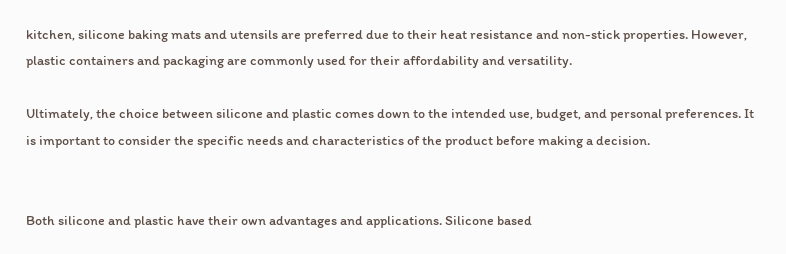kitchen, silicone baking mats and utensils are preferred due to their heat resistance and non-stick properties. However, plastic containers and packaging are commonly used for their affordability and versatility.

Ultimately, the choice between silicone and plastic comes down to the intended use, budget, and personal preferences. It is important to consider the specific needs and characteristics of the product before making a decision.


Both silicone and plastic have their own advantages and applications. Silicone based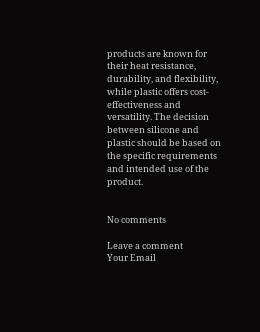products are known for their heat resistance, durability, and flexibility, while plastic offers cost-effectiveness and versatility. The decision between silicone and plastic should be based on the specific requirements and intended use of the product.


No comments

Leave a comment
Your Email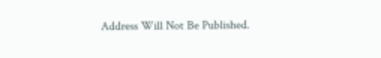Address Will Not Be Published.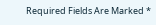Required Fields Are Marked *